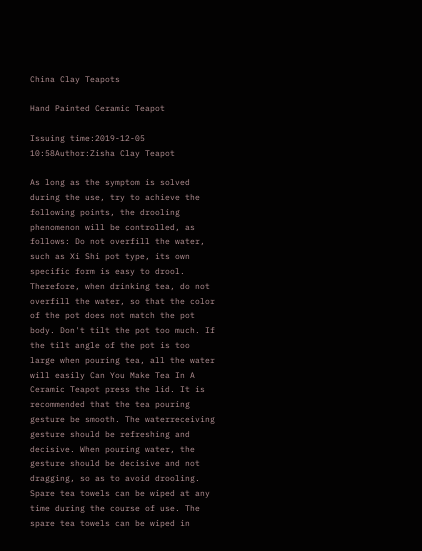China Clay Teapots

Hand Painted Ceramic Teapot

Issuing time:2019-12-05 10:58Author:Zisha Clay Teapot

As long as the symptom is solved during the use, try to achieve the following points, the drooling phenomenon will be controlled, as follows: Do not overfill the water, such as Xi Shi pot type, its own specific form is easy to drool. Therefore, when drinking tea, do not overfill the water, so that the color of the pot does not match the pot body. Don't tilt the pot too much. If the tilt angle of the pot is too large when pouring tea, all the water will easily Can You Make Tea In A Ceramic Teapot press the lid. It is recommended that the tea pouring gesture be smooth. The waterreceiving gesture should be refreshing and decisive. When pouring water, the gesture should be decisive and not dragging, so as to avoid drooling. Spare tea towels can be wiped at any time during the course of use. The spare tea towels can be wiped in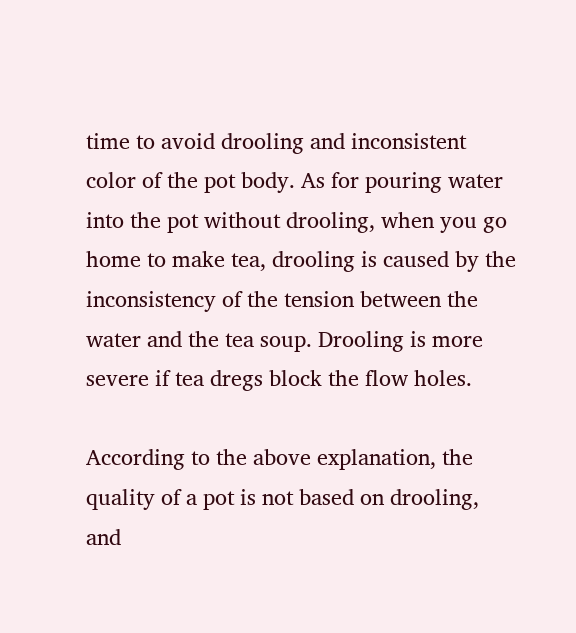time to avoid drooling and inconsistent color of the pot body. As for pouring water into the pot without drooling, when you go home to make tea, drooling is caused by the inconsistency of the tension between the water and the tea soup. Drooling is more severe if tea dregs block the flow holes.

According to the above explanation, the quality of a pot is not based on drooling, and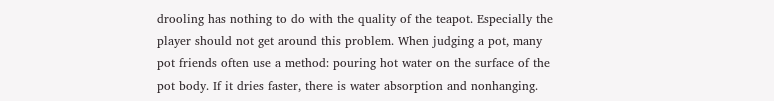drooling has nothing to do with the quality of the teapot. Especially the player should not get around this problem. When judging a pot, many pot friends often use a method: pouring hot water on the surface of the pot body. If it dries faster, there is water absorption and nonhanging.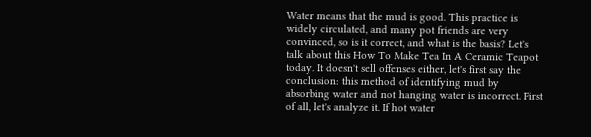Water means that the mud is good. This practice is widely circulated, and many pot friends are very convinced, so is it correct, and what is the basis? Let's talk about this How To Make Tea In A Ceramic Teapot today. It doesn't sell offenses either, let's first say the conclusion: this method of identifying mud by absorbing water and not hanging water is incorrect. First of all, let's analyze it. If hot water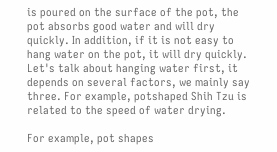is poured on the surface of the pot, the pot absorbs good water and will dry quickly. In addition, if it is not easy to hang water on the pot, it will dry quickly. Let's talk about hanging water first, it depends on several factors, we mainly say three. For example, potshaped Shih Tzu is related to the speed of water drying.

For example, pot shapes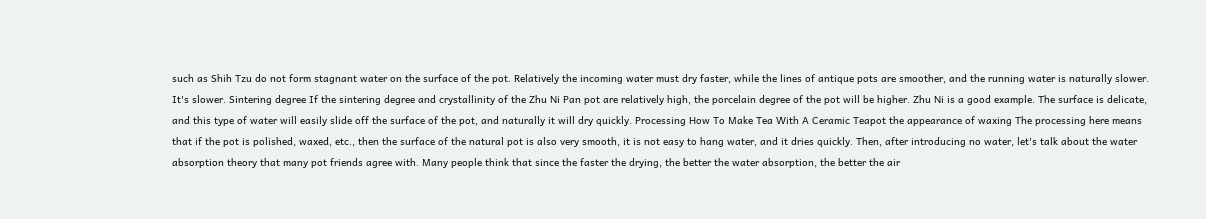such as Shih Tzu do not form stagnant water on the surface of the pot. Relatively the incoming water must dry faster, while the lines of antique pots are smoother, and the running water is naturally slower. It's slower. Sintering degree If the sintering degree and crystallinity of the Zhu Ni Pan pot are relatively high, the porcelain degree of the pot will be higher. Zhu Ni is a good example. The surface is delicate, and this type of water will easily slide off the surface of the pot, and naturally it will dry quickly. Processing How To Make Tea With A Ceramic Teapot the appearance of waxing The processing here means that if the pot is polished, waxed, etc., then the surface of the natural pot is also very smooth, it is not easy to hang water, and it dries quickly. Then, after introducing no water, let's talk about the water absorption theory that many pot friends agree with. Many people think that since the faster the drying, the better the water absorption, the better the air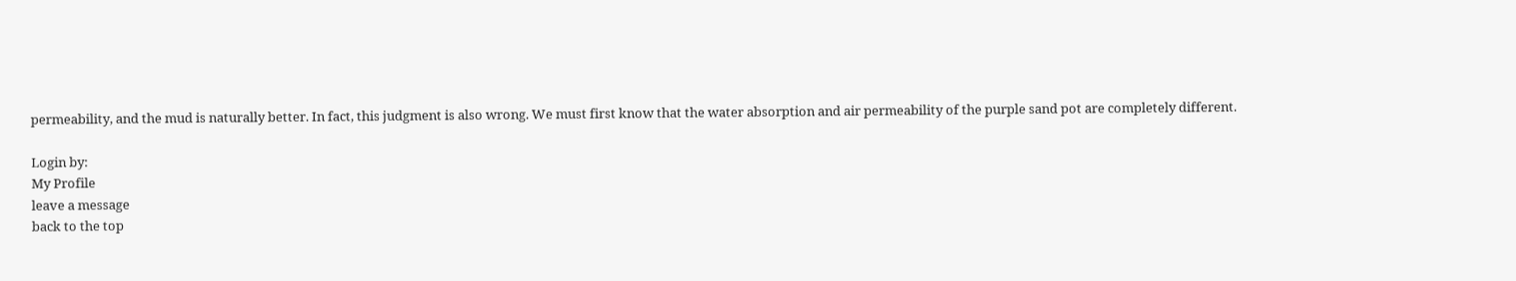permeability, and the mud is naturally better. In fact, this judgment is also wrong. We must first know that the water absorption and air permeability of the purple sand pot are completely different.

Login by:
My Profile
leave a message
back to the top